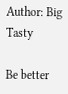Author: Big Tasty

Be better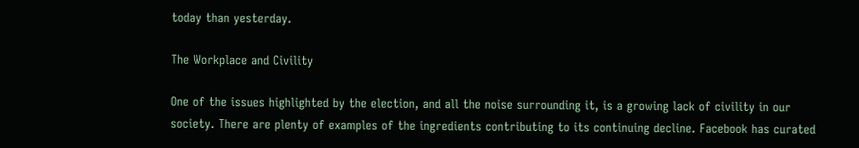today than yesterday.

The Workplace and Civility

One of the issues highlighted by the election, and all the noise surrounding it, is a growing lack of civility in our society. There are plenty of examples of the ingredients contributing to its continuing decline. Facebook has curated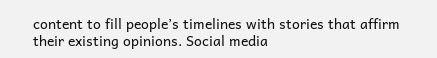content to fill people’s timelines with stories that affirm their existing opinions. Social media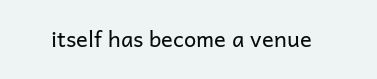itself has become a venue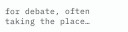for debate, often taking the place…